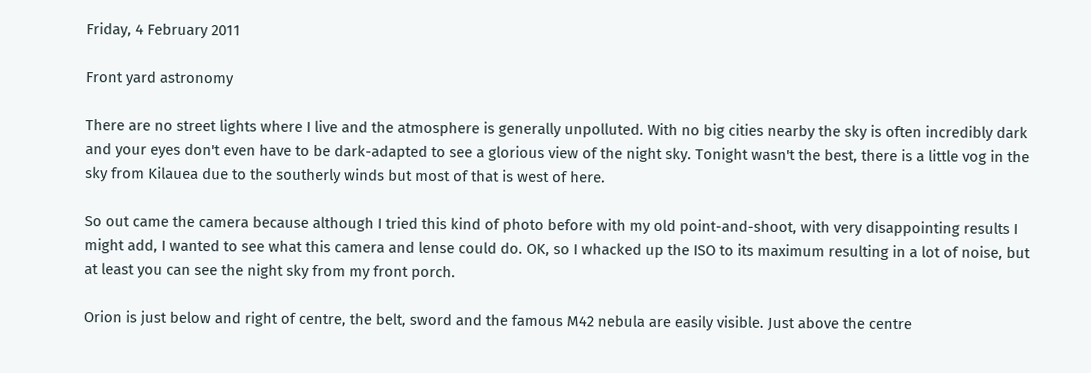Friday, 4 February 2011

Front yard astronomy

There are no street lights where I live and the atmosphere is generally unpolluted. With no big cities nearby the sky is often incredibly dark and your eyes don't even have to be dark-adapted to see a glorious view of the night sky. Tonight wasn't the best, there is a little vog in the sky from Kilauea due to the southerly winds but most of that is west of here.

So out came the camera because although I tried this kind of photo before with my old point-and-shoot, with very disappointing results I might add, I wanted to see what this camera and lense could do. OK, so I whacked up the ISO to its maximum resulting in a lot of noise, but at least you can see the night sky from my front porch.

Orion is just below and right of centre, the belt, sword and the famous M42 nebula are easily visible. Just above the centre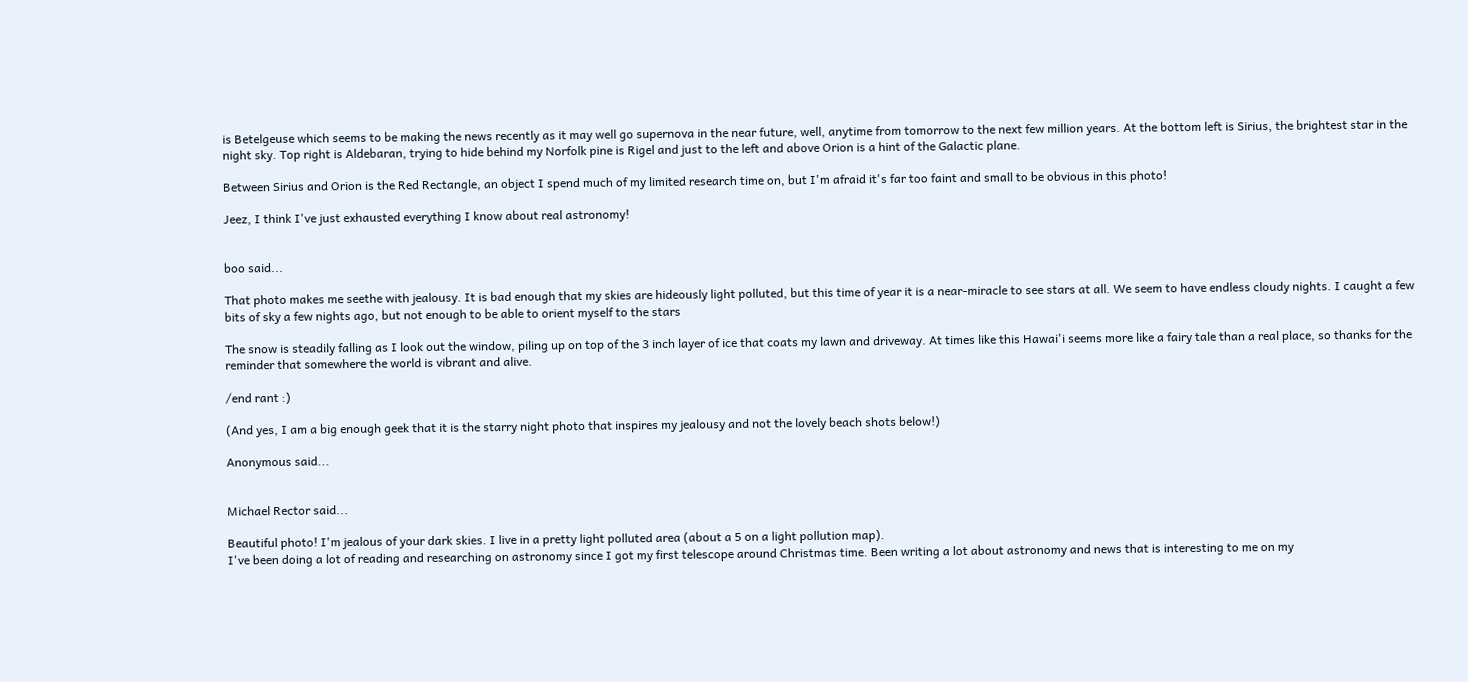is Betelgeuse which seems to be making the news recently as it may well go supernova in the near future, well, anytime from tomorrow to the next few million years. At the bottom left is Sirius, the brightest star in the night sky. Top right is Aldebaran, trying to hide behind my Norfolk pine is Rigel and just to the left and above Orion is a hint of the Galactic plane.

Between Sirius and Orion is the Red Rectangle, an object I spend much of my limited research time on, but I'm afraid it's far too faint and small to be obvious in this photo!

Jeez, I think I've just exhausted everything I know about real astronomy!


boo said...

That photo makes me seethe with jealousy. It is bad enough that my skies are hideously light polluted, but this time of year it is a near-miracle to see stars at all. We seem to have endless cloudy nights. I caught a few bits of sky a few nights ago, but not enough to be able to orient myself to the stars

The snow is steadily falling as I look out the window, piling up on top of the 3 inch layer of ice that coats my lawn and driveway. At times like this Hawai'i seems more like a fairy tale than a real place, so thanks for the reminder that somewhere the world is vibrant and alive.

/end rant :)

(And yes, I am a big enough geek that it is the starry night photo that inspires my jealousy and not the lovely beach shots below!)

Anonymous said...


Michael Rector said...

Beautiful photo! I'm jealous of your dark skies. I live in a pretty light polluted area (about a 5 on a light pollution map).
I've been doing a lot of reading and researching on astronomy since I got my first telescope around Christmas time. Been writing a lot about astronomy and news that is interesting to me on my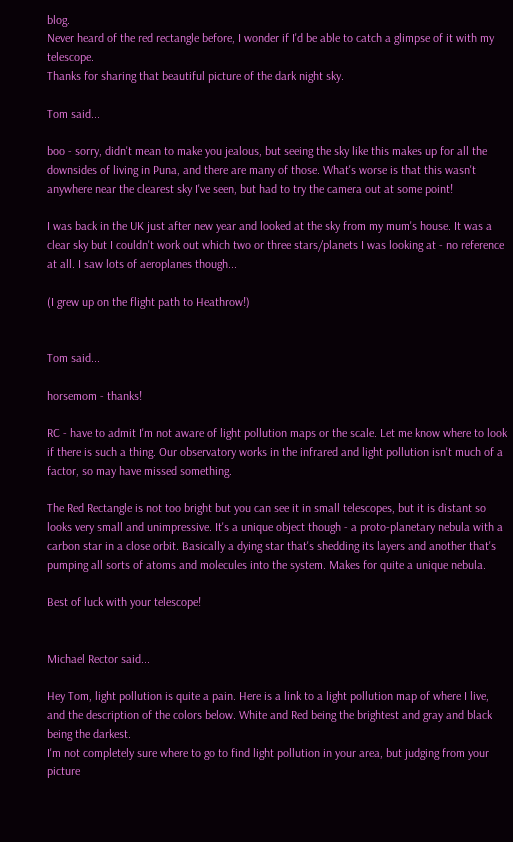blog.
Never heard of the red rectangle before, I wonder if I'd be able to catch a glimpse of it with my telescope.
Thanks for sharing that beautiful picture of the dark night sky.

Tom said...

boo - sorry, didn't mean to make you jealous, but seeing the sky like this makes up for all the downsides of living in Puna, and there are many of those. What's worse is that this wasn't anywhere near the clearest sky I've seen, but had to try the camera out at some point!

I was back in the UK just after new year and looked at the sky from my mum's house. It was a clear sky but I couldn't work out which two or three stars/planets I was looking at - no reference at all. I saw lots of aeroplanes though...

(I grew up on the flight path to Heathrow!)


Tom said...

horsemom - thanks!

RC - have to admit I'm not aware of light pollution maps or the scale. Let me know where to look if there is such a thing. Our observatory works in the infrared and light pollution isn't much of a factor, so may have missed something.

The Red Rectangle is not too bright but you can see it in small telescopes, but it is distant so looks very small and unimpressive. It's a unique object though - a proto-planetary nebula with a carbon star in a close orbit. Basically a dying star that's shedding its layers and another that's pumping all sorts of atoms and molecules into the system. Makes for quite a unique nebula.

Best of luck with your telescope!


Michael Rector said...

Hey Tom, light pollution is quite a pain. Here is a link to a light pollution map of where I live, and the description of the colors below. White and Red being the brightest and gray and black being the darkest.
I'm not completely sure where to go to find light pollution in your area, but judging from your picture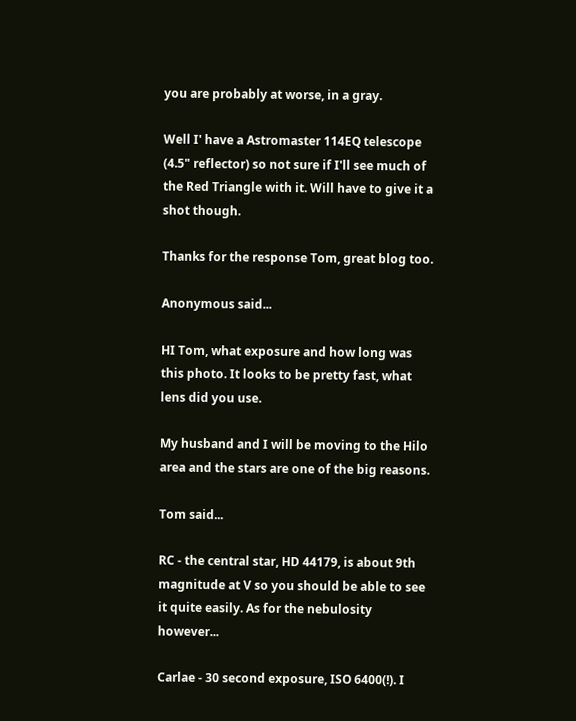you are probably at worse, in a gray.

Well I' have a Astromaster 114EQ telescope (4.5" reflector) so not sure if I'll see much of the Red Triangle with it. Will have to give it a shot though.

Thanks for the response Tom, great blog too.

Anonymous said...

HI Tom, what exposure and how long was this photo. It looks to be pretty fast, what lens did you use.

My husband and I will be moving to the Hilo area and the stars are one of the big reasons.

Tom said...

RC - the central star, HD 44179, is about 9th magnitude at V so you should be able to see it quite easily. As for the nebulosity however...

Carlae - 30 second exposure, ISO 6400(!). I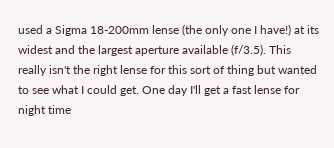used a Sigma 18-200mm lense (the only one I have!) at its widest and the largest aperture available (f/3.5). This really isn't the right lense for this sort of thing but wanted to see what I could get. One day I'll get a fast lense for night time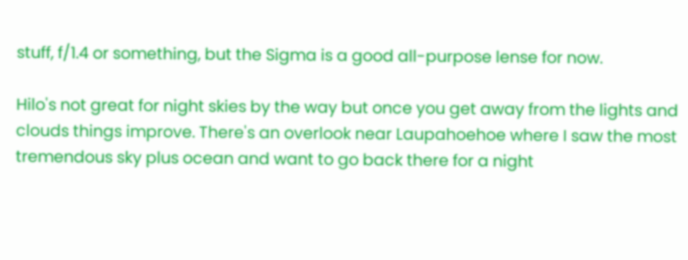stuff, f/1.4 or something, but the Sigma is a good all-purpose lense for now.

Hilo's not great for night skies by the way but once you get away from the lights and clouds things improve. There's an overlook near Laupahoehoe where I saw the most tremendous sky plus ocean and want to go back there for a night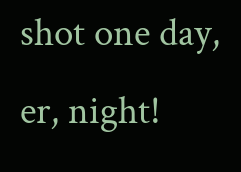shot one day, er, night!